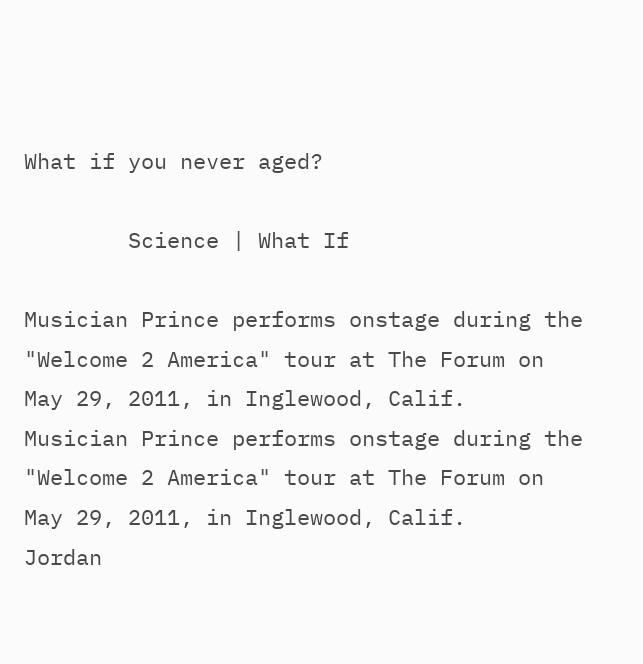What if you never aged?

        Science | What If

Musician Prince performs onstage during the "Welcome 2 America" tour at The Forum on May 29, 2011, in Inglewood, Calif.
Musician Prince performs onstage during the "Welcome 2 America" tour at The Forum on May 29, 2011, in Inglewood, Calif.
Jordan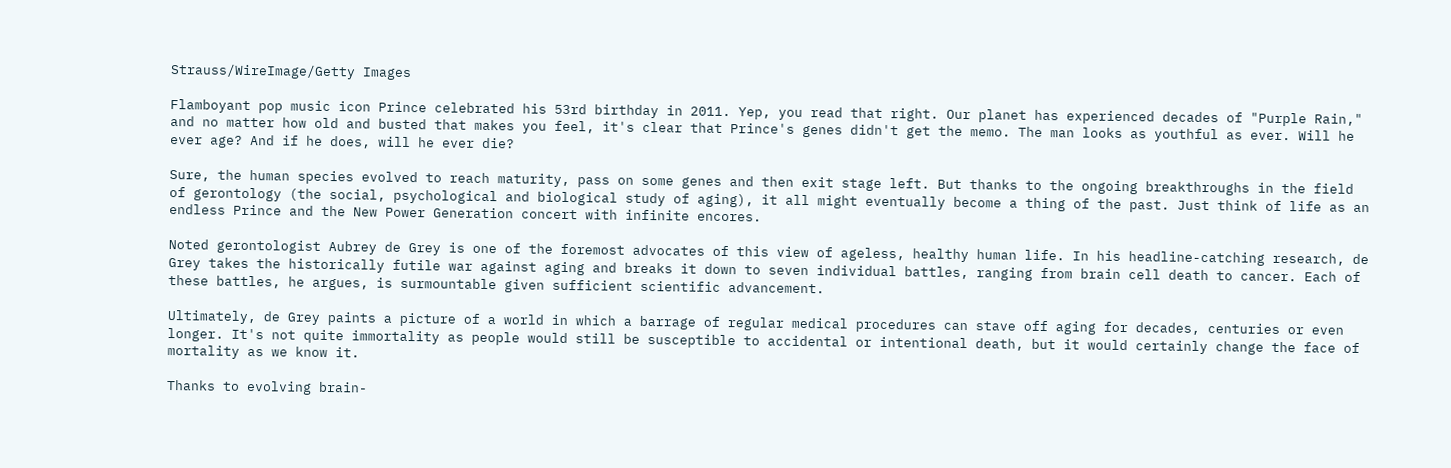Strauss/WireImage/Getty Images

Flamboyant pop music icon Prince celebrated his 53rd birthday in 2011. Yep, you read that right. Our planet has experienced decades of "Purple Rain," and no matter how old and busted that makes you feel, it's clear that Prince's genes didn't get the memo. The man looks as youthful as ever. Will he ever age? And if he does, will he ever die?

Sure, the human species evolved to reach maturity, pass on some genes and then exit stage left. But thanks to the ongoing breakthroughs in the field of gerontology (the social, psychological and biological study of aging), it all might eventually become a thing of the past. Just think of life as an endless Prince and the New Power Generation concert with infinite encores.

Noted gerontologist Aubrey de Grey is one of the foremost advocates of this view of ageless, healthy human life. In his headline-catching research, de Grey takes the historically futile war against aging and breaks it down to seven individual battles, ranging from brain cell death to cancer. Each of these battles, he argues, is surmountable given sufficient scientific advancement.

Ultimately, de Grey paints a picture of a world in which a barrage of regular medical procedures can stave off aging for decades, centuries or even longer. It's not quite immortality as people would still be susceptible to accidental or intentional death, but it would certainly change the face of mortality as we know it.

Thanks to evolving brain-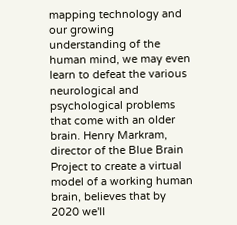mapping technology and our growing understanding of the human mind, we may even learn to defeat the various neurological and psychological problems that come with an older brain. Henry Markram, director of the Blue Brain Project to create a virtual model of a working human brain, believes that by 2020 we'll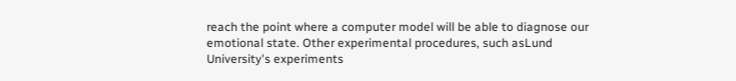reach the point where a computer model will be able to diagnose our emotional state. Other experimental procedures, such asLund University's experiments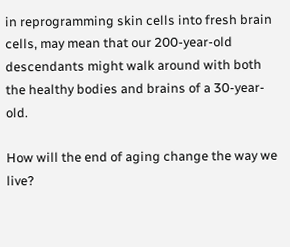in reprogramming skin cells into fresh brain cells, may mean that our 200-year-old descendants might walk around with both the healthy bodies and brains of a 30-year-old.

How will the end of aging change the way we live?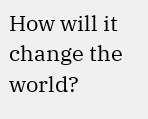How will it change the world?